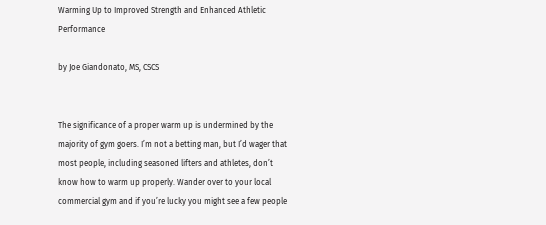Warming Up to Improved Strength and Enhanced Athletic Performance

by Joe Giandonato, MS, CSCS


The significance of a proper warm up is undermined by the majority of gym goers. I’m not a betting man, but I’d wager that most people, including seasoned lifters and athletes, don’t know how to warm up properly. Wander over to your local commercial gym and if you’re lucky you might see a few people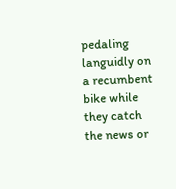pedaling languidly on a recumbent bike while they catch the news or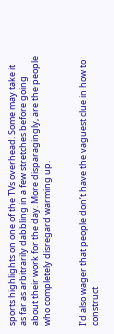sports highlights on one of the TVs overhead. Some may take it as far as arbitrarily dabbling in a few stretches before going about their work for the day. More disparagingly, are the people who completely disregard warming up.


I’d also wager that people don’t have the vaguest clue in how to construct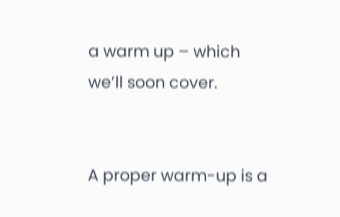a warm up – which we’ll soon cover.


A proper warm-up is a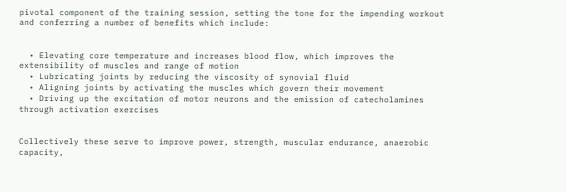pivotal component of the training session, setting the tone for the impending workout and conferring a number of benefits which include:


  • Elevating core temperature and increases blood flow, which improves the extensibility of muscles and range of motion
  • Lubricating joints by reducing the viscosity of synovial fluid
  • Aligning joints by activating the muscles which govern their movement
  • Driving up the excitation of motor neurons and the emission of catecholamines through activation exercises


Collectively these serve to improve power, strength, muscular endurance, anaerobic capacity,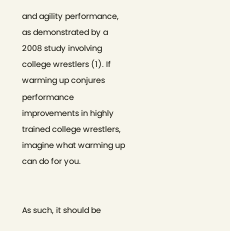and agility performance, as demonstrated by a 2008 study involving college wrestlers (1). If warming up conjures performance improvements in highly trained college wrestlers, imagine what warming up can do for you.


As such, it should be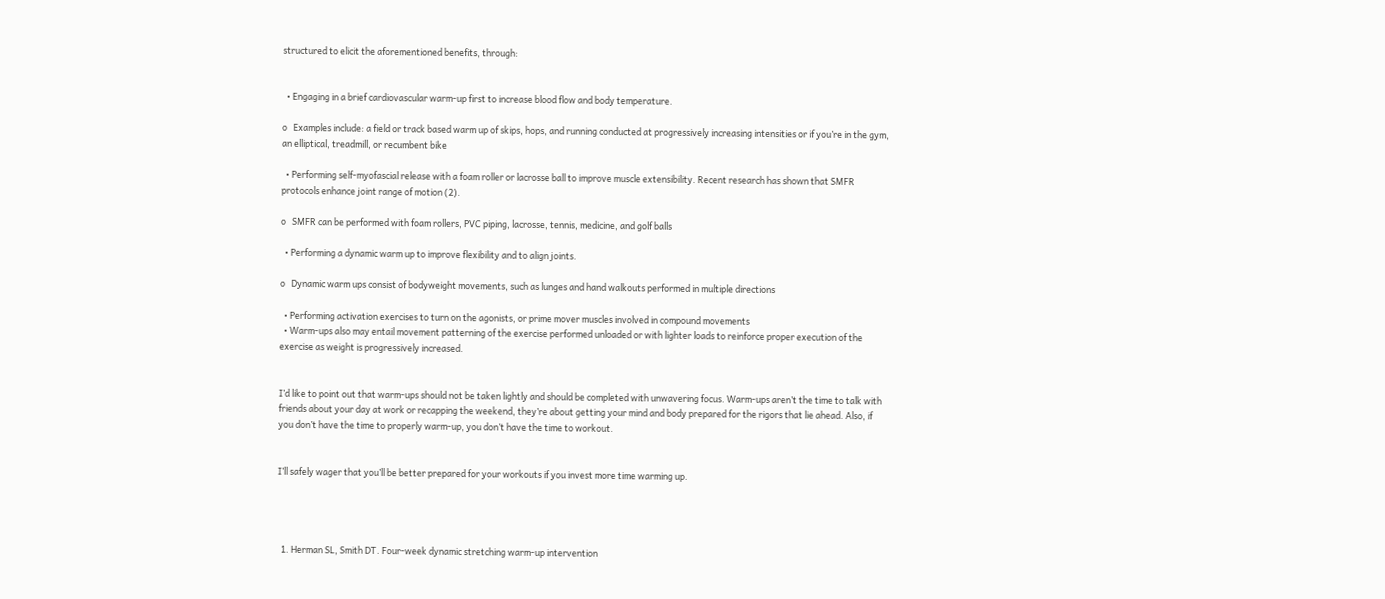structured to elicit the aforementioned benefits, through:


  • Engaging in a brief cardiovascular warm-up first to increase blood flow and body temperature.

o   Examples include: a field or track based warm up of skips, hops, and running conducted at progressively increasing intensities or if you’re in the gym, an elliptical, treadmill, or recumbent bike

  • Performing self-myofascial release with a foam roller or lacrosse ball to improve muscle extensibility. Recent research has shown that SMFR protocols enhance joint range of motion (2).

o   SMFR can be performed with foam rollers, PVC piping, lacrosse, tennis, medicine, and golf balls

  • Performing a dynamic warm up to improve flexibility and to align joints.

o   Dynamic warm ups consist of bodyweight movements, such as lunges and hand walkouts performed in multiple directions

  • Performing activation exercises to turn on the agonists, or prime mover muscles involved in compound movements
  • Warm-ups also may entail movement patterning of the exercise performed unloaded or with lighter loads to reinforce proper execution of the exercise as weight is progressively increased.


I’d like to point out that warm-ups should not be taken lightly and should be completed with unwavering focus. Warm-ups aren’t the time to talk with friends about your day at work or recapping the weekend, they’re about getting your mind and body prepared for the rigors that lie ahead. Also, if you don’t have the time to properly warm-up, you don’t have the time to workout.


I’ll safely wager that you’ll be better prepared for your workouts if you invest more time warming up.




  1. Herman SL, Smith DT. Four-week dynamic stretching warm-up intervention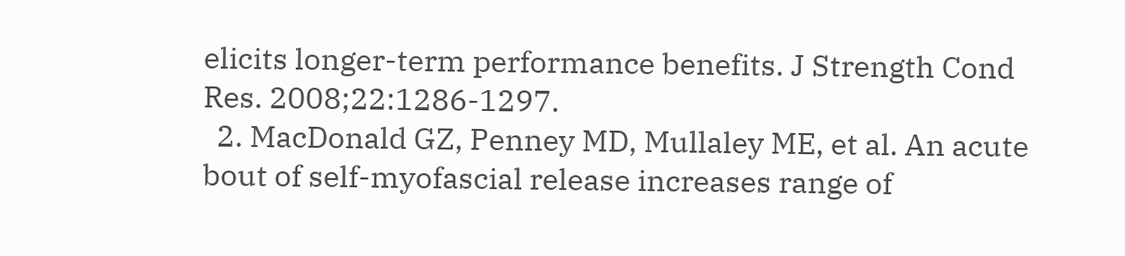elicits longer-term performance benefits. J Strength Cond Res. 2008;22:1286-1297.
  2. MacDonald GZ, Penney MD, Mullaley ME, et al. An acute bout of self-myofascial release increases range of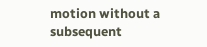motion without a subsequent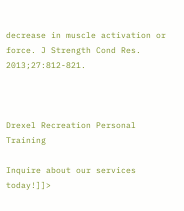decrease in muscle activation or force. J Strength Cond Res. 2013;27:812-821.



Drexel Recreation Personal Training

Inquire about our services today!]]>